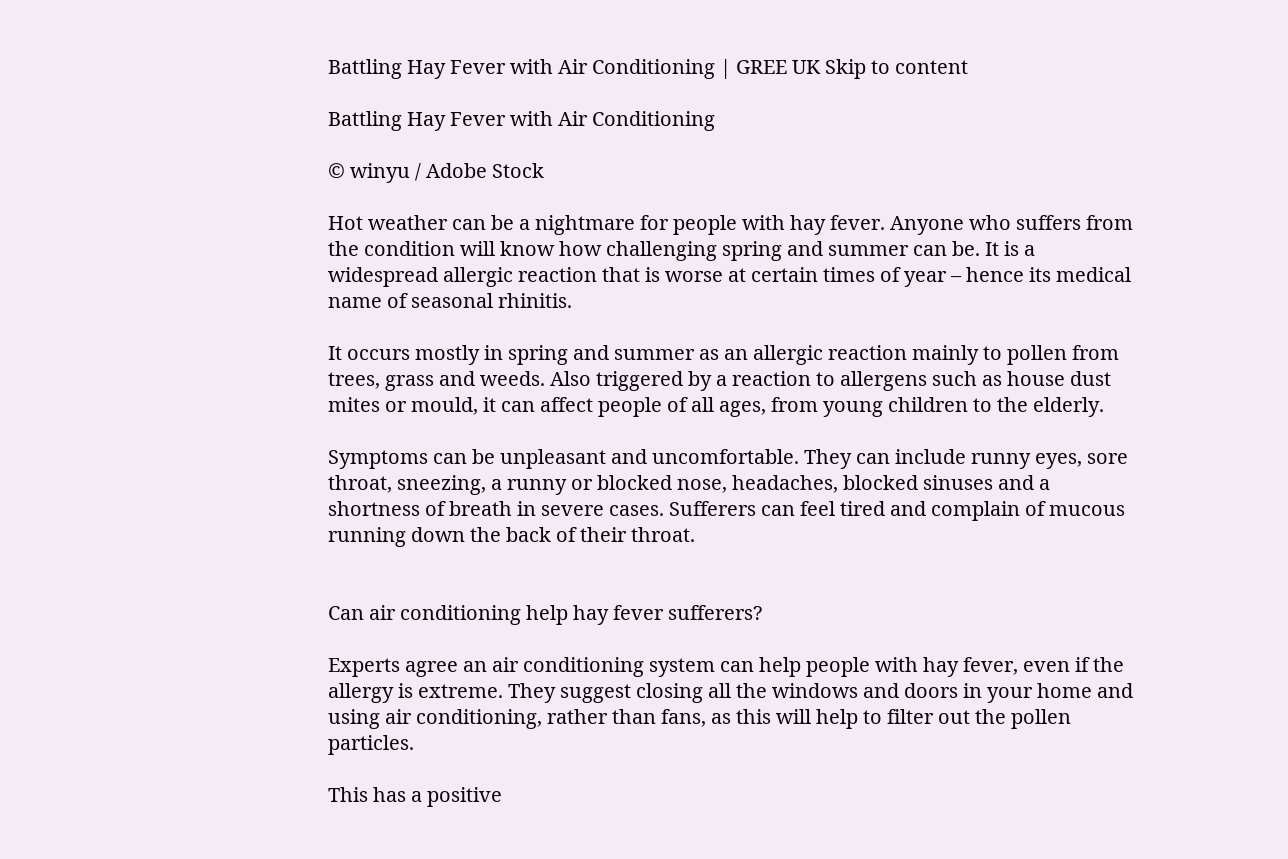Battling Hay Fever with Air Conditioning | GREE UK Skip to content

Battling Hay Fever with Air Conditioning

© winyu / Adobe Stock

Hot weather can be a nightmare for people with hay fever. Anyone who suffers from the condition will know how challenging spring and summer can be. It is a widespread allergic reaction that is worse at certain times of year – hence its medical name of seasonal rhinitis.

It occurs mostly in spring and summer as an allergic reaction mainly to pollen from trees, grass and weeds. Also triggered by a reaction to allergens such as house dust mites or mould, it can affect people of all ages, from young children to the elderly.

Symptoms can be unpleasant and uncomfortable. They can include runny eyes, sore throat, sneezing, a runny or blocked nose, headaches, blocked sinuses and a shortness of breath in severe cases. Sufferers can feel tired and complain of mucous running down the back of their throat.


Can air conditioning help hay fever sufferers?

Experts agree an air conditioning system can help people with hay fever, even if the allergy is extreme. They suggest closing all the windows and doors in your home and using air conditioning, rather than fans, as this will help to filter out the pollen particles.

This has a positive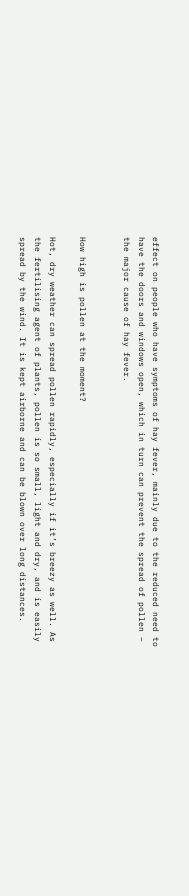effect on people who have symptoms of hay fever, mainly due to the reduced need to have the doors and windows open, which in turn can prevent the spread of pollen – the major cause of hay fever.


How high is pollen at the moment?

Hot, dry weather can spread pollen rapidly, especially if it’s breezy as well. As the fertilising agent of plants, pollen is so small, light and dry, and is easily spread by the wind. It is kept airborne and can be blown over long distances.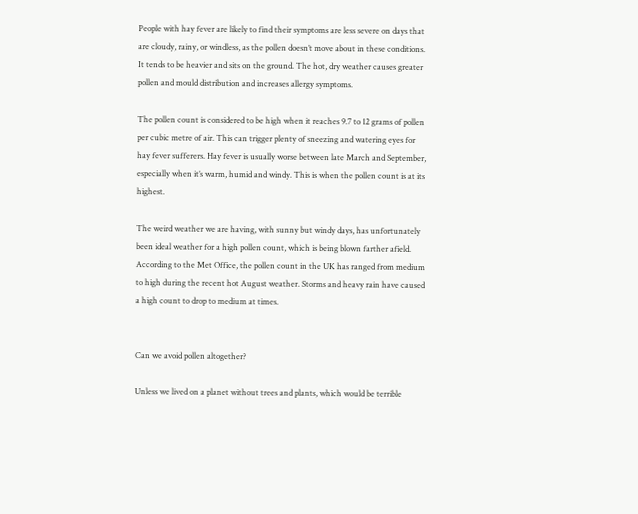People with hay fever are likely to find their symptoms are less severe on days that are cloudy, rainy, or windless, as the pollen doesn’t move about in these conditions. It tends to be heavier and sits on the ground. The hot, dry weather causes greater pollen and mould distribution and increases allergy symptoms.

The pollen count is considered to be high when it reaches 9.7 to 12 grams of pollen per cubic metre of air. This can trigger plenty of sneezing and watering eyes for hay fever sufferers. Hay fever is usually worse between late March and September, especially when it’s warm, humid and windy. This is when the pollen count is at its highest.

The weird weather we are having, with sunny but windy days, has unfortunately been ideal weather for a high pollen count, which is being blown farther afield. According to the Met Office, the pollen count in the UK has ranged from medium to high during the recent hot August weather. Storms and heavy rain have caused a high count to drop to medium at times.


Can we avoid pollen altogether?

Unless we lived on a planet without trees and plants, which would be terrible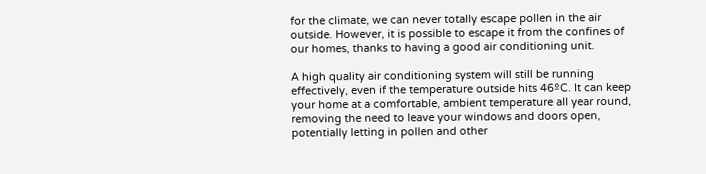for the climate, we can never totally escape pollen in the air outside. However, it is possible to escape it from the confines of our homes, thanks to having a good air conditioning unit.

A high quality air conditioning system will still be running effectively, even if the temperature outside hits 46ºC. It can keep your home at a comfortable, ambient temperature all year round, removing the need to leave your windows and doors open, potentially letting in pollen and other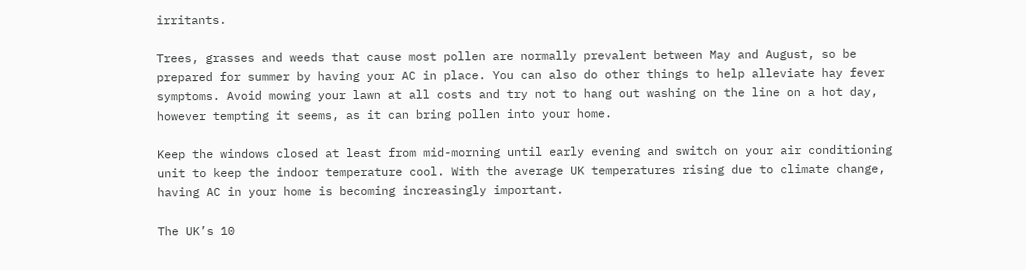irritants.

Trees, grasses and weeds that cause most pollen are normally prevalent between May and August, so be prepared for summer by having your AC in place. You can also do other things to help alleviate hay fever symptoms. Avoid mowing your lawn at all costs and try not to hang out washing on the line on a hot day, however tempting it seems, as it can bring pollen into your home.

Keep the windows closed at least from mid-morning until early evening and switch on your air conditioning unit to keep the indoor temperature cool. With the average UK temperatures rising due to climate change, having AC in your home is becoming increasingly important.

The UK’s 10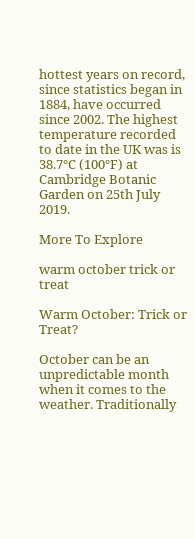hottest years on record, since statistics began in 1884, have occurred since 2002. The highest temperature recorded to date in the UK was is 38.7°C (100°F) at Cambridge Botanic Garden on 25th July 2019.

More To Explore

warm october trick or treat

Warm October: Trick or Treat?

October can be an unpredictable month when it comes to the weather. Traditionally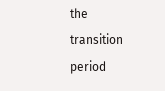the transition period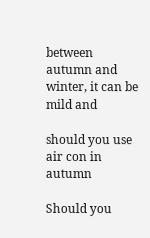between autumn and winter, it can be mild and

should you use air con in autumn

Should you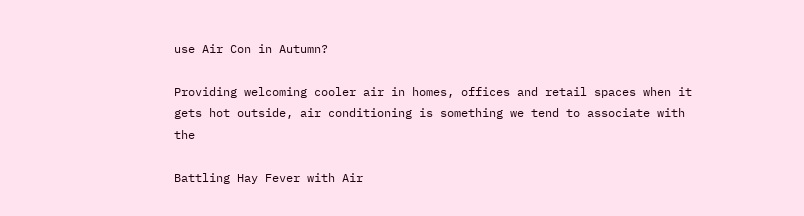use Air Con in Autumn?

Providing welcoming cooler air in homes, offices and retail spaces when it gets hot outside, air conditioning is something we tend to associate with the

Battling Hay Fever with Air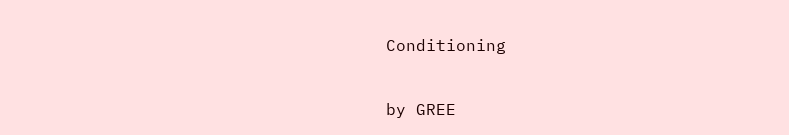Conditioning

by GREE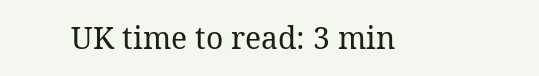UK time to read: 3 min